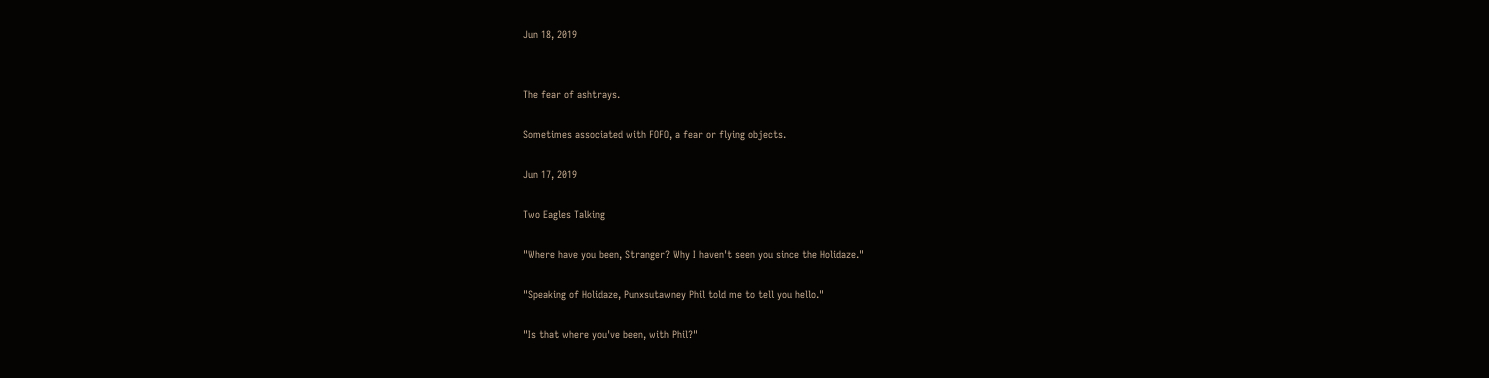Jun 18, 2019


The fear of ashtrays.

Sometimes associated with FOFO, a fear or flying objects.

Jun 17, 2019

Two Eagles Talking

"Where have you been, Stranger? Why I haven't seen you since the Holidaze."

"Speaking of Holidaze, Punxsutawney Phil told me to tell you hello."

"Is that where you've been, with Phil?"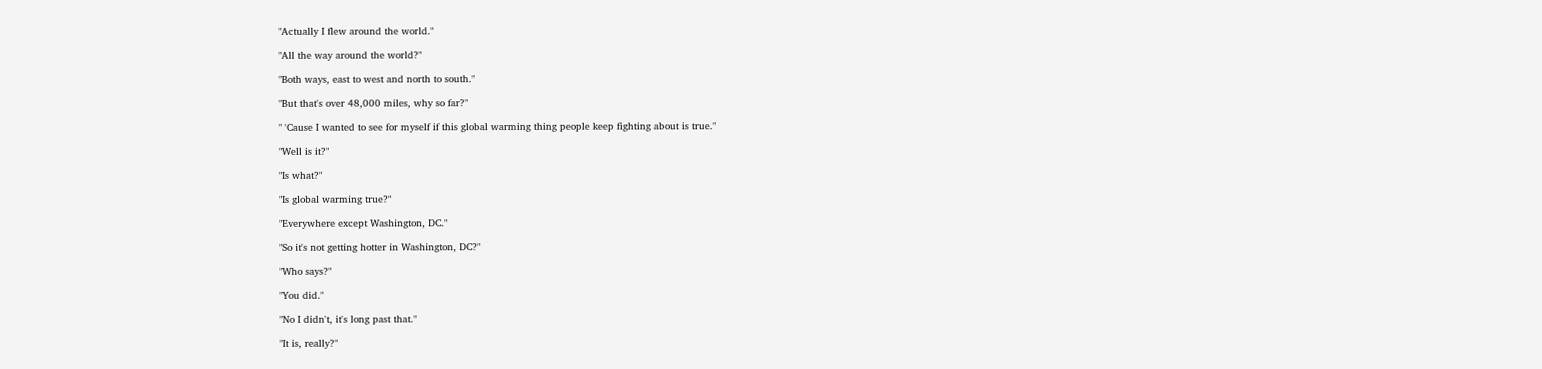"Actually I flew around the world."

"All the way around the world?"

"Both ways, east to west and north to south."

"But that's over 48,000 miles, why so far?"

" 'Cause I wanted to see for myself if this global warming thing people keep fighting about is true."

"Well is it?"

"Is what?"

"Is global warming true?"

"Everywhere except Washington, DC."

"So it's not getting hotter in Washington, DC?"

"Who says?"

"You did."

"No I didn't, it's long past that."

"It is, really?"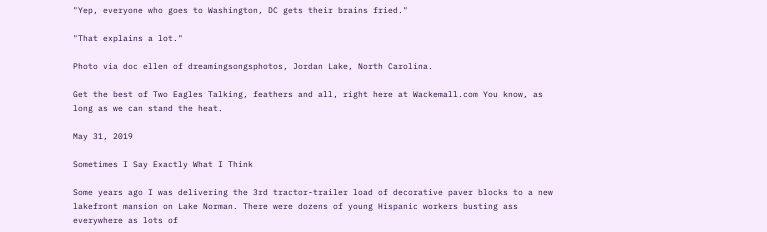"Yep, everyone who goes to Washington, DC gets their brains fried."

"That explains a lot."

Photo via doc ellen of dreamingsongsphotos, Jordan Lake, North Carolina.

Get the best of Two Eagles Talking, feathers and all, right here at Wackemall.com You know, as long as we can stand the heat.

May 31, 2019

Sometimes I Say Exactly What I Think

Some years ago I was delivering the 3rd tractor-trailer load of decorative paver blocks to a new lakefront mansion on Lake Norman. There were dozens of young Hispanic workers busting ass everywhere as lots of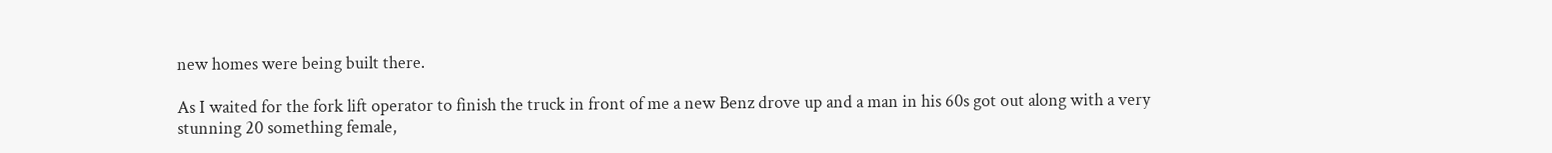new homes were being built there.

As I waited for the fork lift operator to finish the truck in front of me a new Benz drove up and a man in his 60s got out along with a very stunning 20 something female,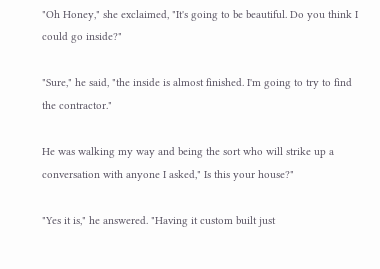"Oh Honey," she exclaimed, "It's going to be beautiful. Do you think I could go inside?"

"Sure," he said, "the inside is almost finished. I'm going to try to find the contractor."

He was walking my way and being the sort who will strike up a conversation with anyone I asked," Is this your house?"

"Yes it is," he answered. "Having it custom built just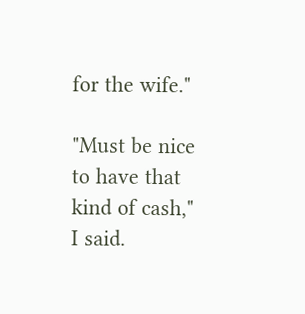for the wife."

"Must be nice to have that kind of cash," I said.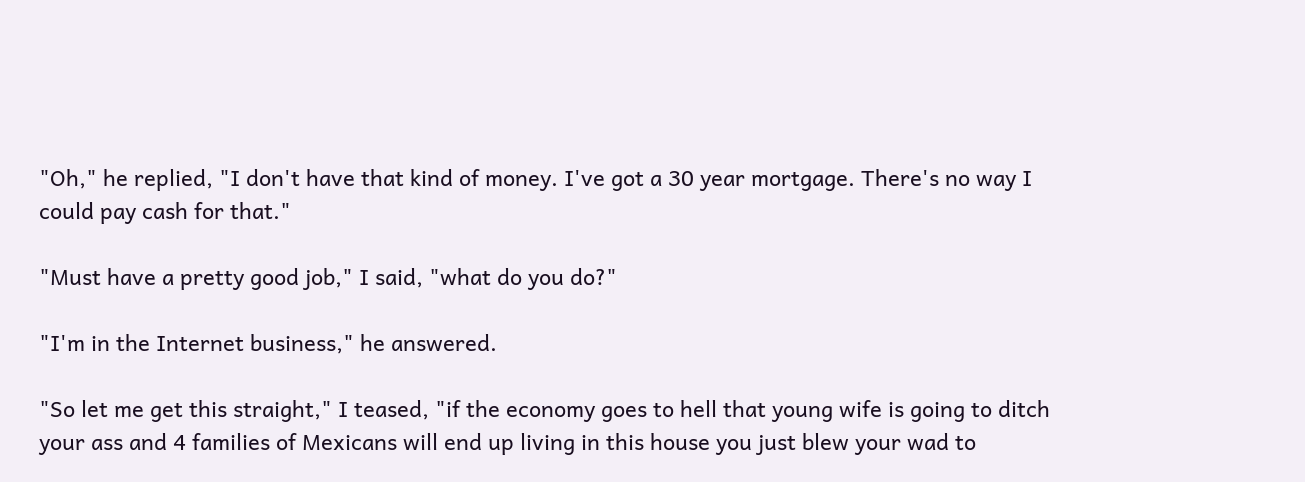"Oh," he replied, "I don't have that kind of money. I've got a 30 year mortgage. There's no way I could pay cash for that."

"Must have a pretty good job," I said, "what do you do?"

"I'm in the Internet business," he answered.

"So let me get this straight," I teased, "if the economy goes to hell that young wife is going to ditch your ass and 4 families of Mexicans will end up living in this house you just blew your wad to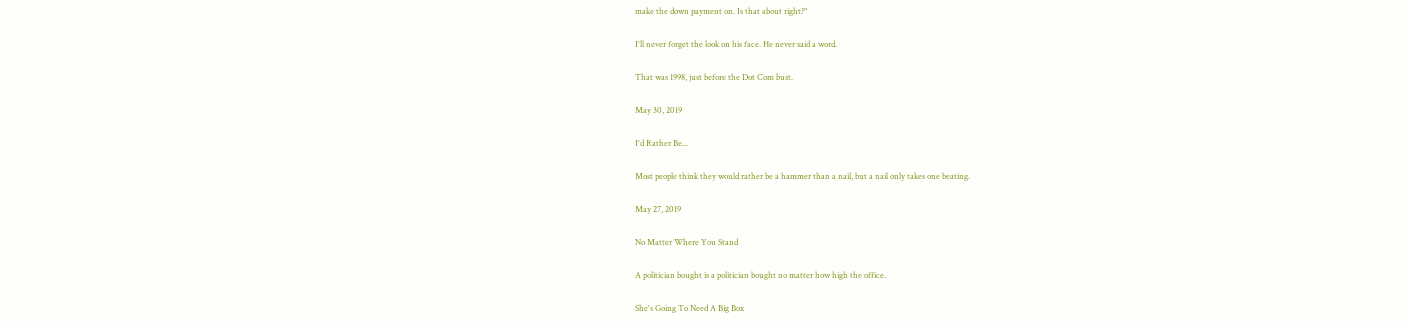make the down payment on. Is that about right?"

I'll never forget the look on his face. He never said a word.

That was 1998, just before the Dot Com bust.

May 30, 2019

I'd Rather Be...

Most people think they would rather be a hammer than a nail, but a nail only takes one beating.

May 27, 2019

No Matter Where You Stand

A politician bought is a politician bought no matter how high the office.

She's Going To Need A Big Box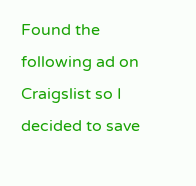Found the following ad on Craigslist so I decided to save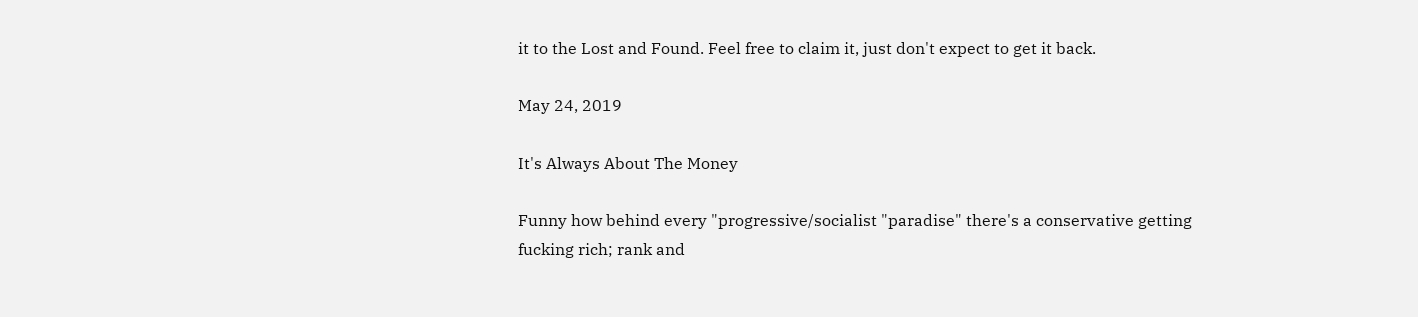it to the Lost and Found. Feel free to claim it, just don't expect to get it back.

May 24, 2019

It's Always About The Money

Funny how behind every "progressive/socialist "paradise" there's a conservative getting fucking rich; rank and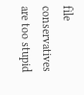file conservatives are too stupid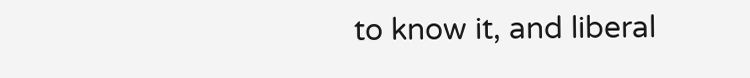to know it, and liberal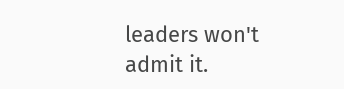leaders won't admit it.